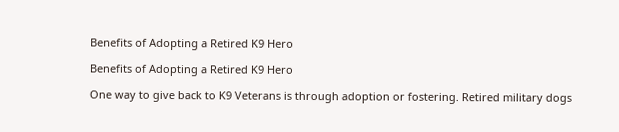Benefits of Adopting a Retired K9 Hero

Benefits of Adopting a Retired K9 Hero

One way to give back to K9 Veterans is through adoption or fostering. Retired military dogs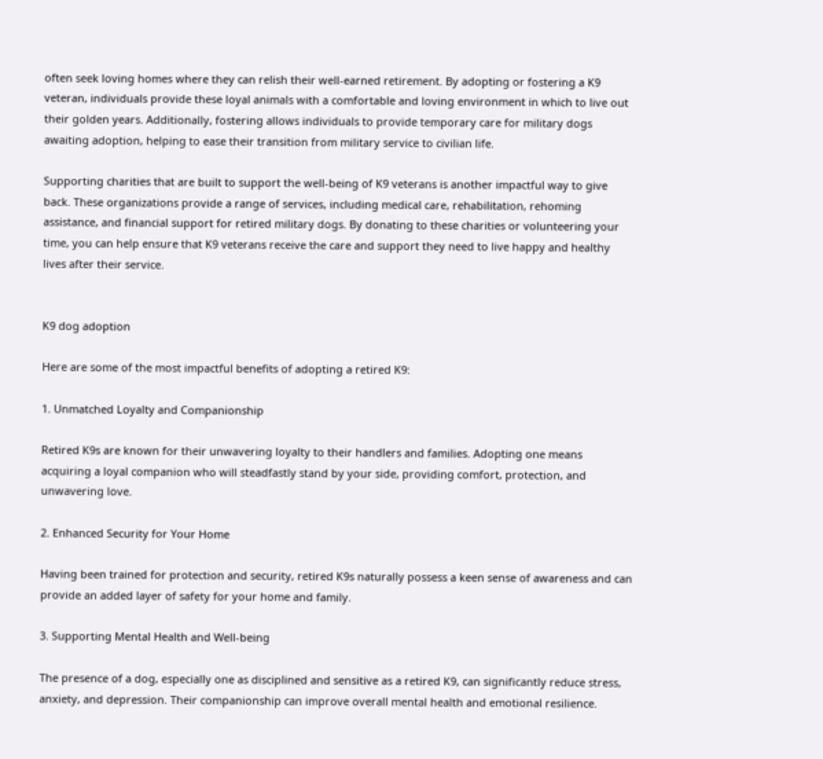often seek loving homes where they can relish their well-earned retirement. By adopting or fostering a K9 veteran, individuals provide these loyal animals with a comfortable and loving environment in which to live out their golden years. Additionally, fostering allows individuals to provide temporary care for military dogs awaiting adoption, helping to ease their transition from military service to civilian life.

Supporting charities that are built to support the well-being of K9 veterans is another impactful way to give back. These organizations provide a range of services, including medical care, rehabilitation, rehoming assistance, and financial support for retired military dogs. By donating to these charities or volunteering your time, you can help ensure that K9 veterans receive the care and support they need to live happy and healthy lives after their service.


K9 dog adoption

Here are some of the most impactful benefits of adopting a retired K9:

1. Unmatched Loyalty and Companionship

Retired K9s are known for their unwavering loyalty to their handlers and families. Adopting one means acquiring a loyal companion who will steadfastly stand by your side, providing comfort, protection, and unwavering love.

2. Enhanced Security for Your Home

Having been trained for protection and security, retired K9s naturally possess a keen sense of awareness and can provide an added layer of safety for your home and family.

3. Supporting Mental Health and Well-being

The presence of a dog, especially one as disciplined and sensitive as a retired K9, can significantly reduce stress, anxiety, and depression. Their companionship can improve overall mental health and emotional resilience.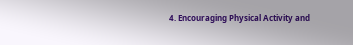4. Encouraging Physical Activity and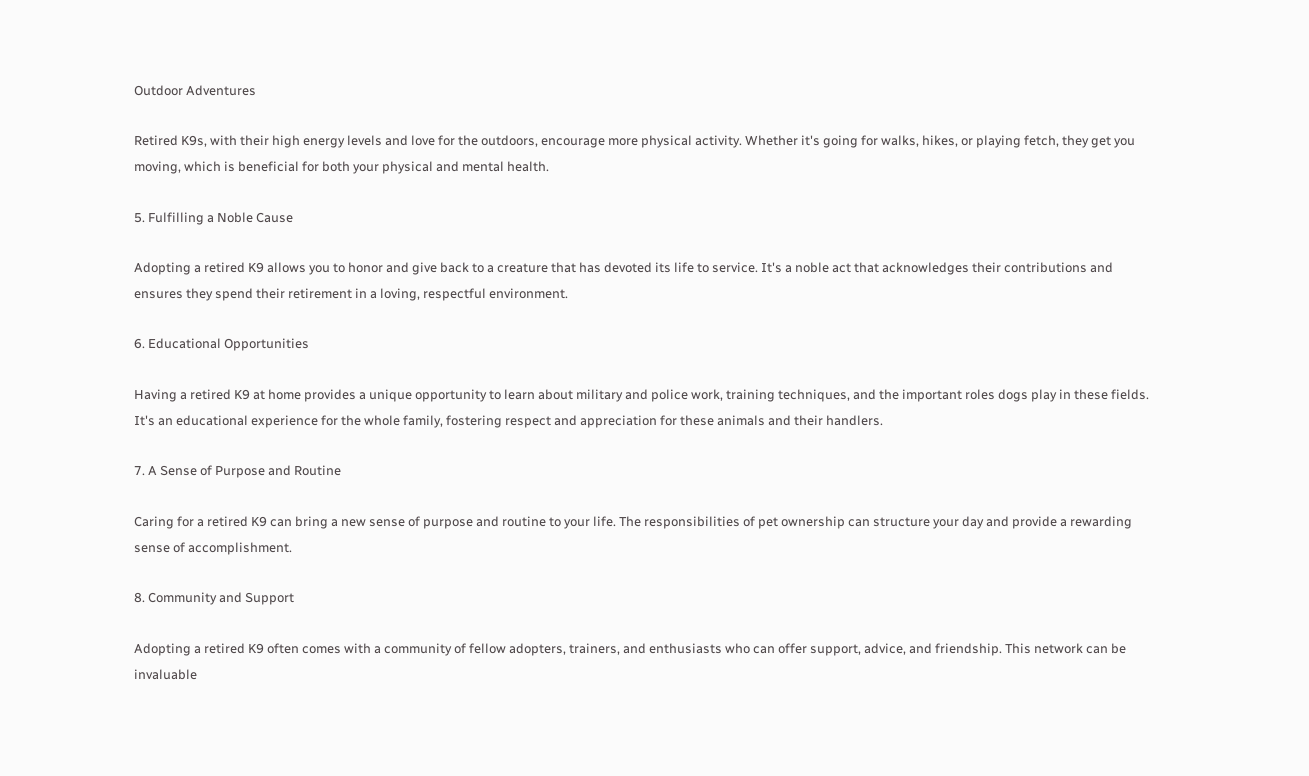Outdoor Adventures

Retired K9s, with their high energy levels and love for the outdoors, encourage more physical activity. Whether it's going for walks, hikes, or playing fetch, they get you moving, which is beneficial for both your physical and mental health.

5. Fulfilling a Noble Cause

Adopting a retired K9 allows you to honor and give back to a creature that has devoted its life to service. It's a noble act that acknowledges their contributions and ensures they spend their retirement in a loving, respectful environment.

6. Educational Opportunities

Having a retired K9 at home provides a unique opportunity to learn about military and police work, training techniques, and the important roles dogs play in these fields. It's an educational experience for the whole family, fostering respect and appreciation for these animals and their handlers.

7. A Sense of Purpose and Routine

Caring for a retired K9 can bring a new sense of purpose and routine to your life. The responsibilities of pet ownership can structure your day and provide a rewarding sense of accomplishment.

8. Community and Support

Adopting a retired K9 often comes with a community of fellow adopters, trainers, and enthusiasts who can offer support, advice, and friendship. This network can be invaluable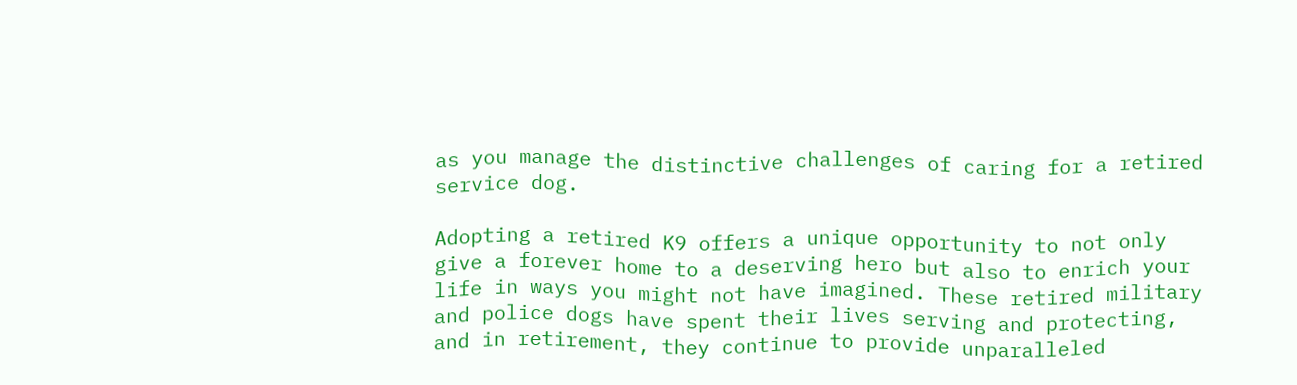as you manage the distinctive challenges of caring for a retired service dog.

Adopting a retired K9 offers a unique opportunity to not only give a forever home to a deserving hero but also to enrich your life in ways you might not have imagined. These retired military and police dogs have spent their lives serving and protecting, and in retirement, they continue to provide unparalleled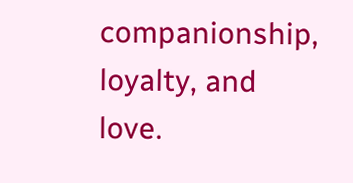companionship, loyalty, and love.